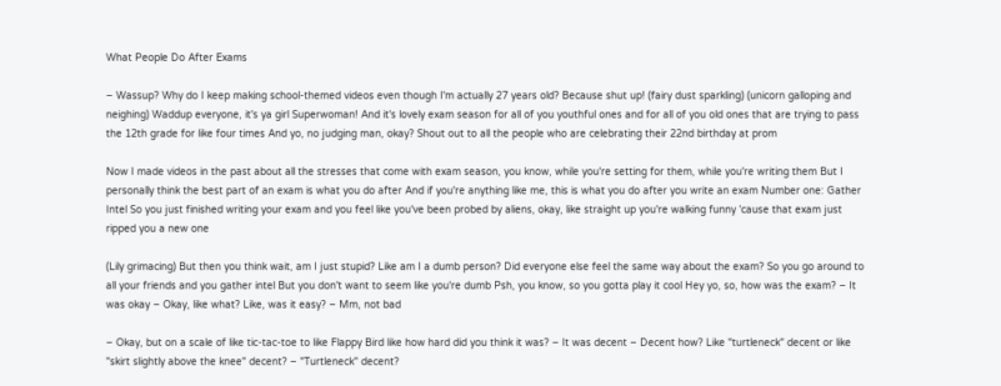What People Do After Exams

– Wassup? Why do I keep making school-themed videos even though I'm actually 27 years old? Because shut up! (fairy dust sparkling) (unicorn galloping and neighing) Waddup everyone, it's ya girl Superwoman! And it's lovely exam season for all of you youthful ones and for all of you old ones that are trying to pass the 12th grade for like four times And yo, no judging man, okay? Shout out to all the people who are celebrating their 22nd birthday at prom

Now I made videos in the past about all the stresses that come with exam season, you know, while you're setting for them, while you're writing them But I personally think the best part of an exam is what you do after And if you're anything like me, this is what you do after you write an exam Number one: Gather Intel So you just finished writing your exam and you feel like you've been probed by aliens, okay, like straight up you're walking funny 'cause that exam just ripped you a new one

(Lily grimacing) But then you think wait, am I just stupid? Like am I a dumb person? Did everyone else feel the same way about the exam? So you go around to all your friends and you gather intel But you don't want to seem like you're dumb Psh, you know, so you gotta play it cool Hey yo, so, how was the exam? – It was okay – Okay, like what? Like, was it easy? – Mm, not bad

– Okay, but on a scale of like tic-tac-toe to like Flappy Bird like how hard did you think it was? – It was decent – Decent how? Like "turtleneck" decent or like "skirt slightly above the knee" decent? – "Turtleneck" decent?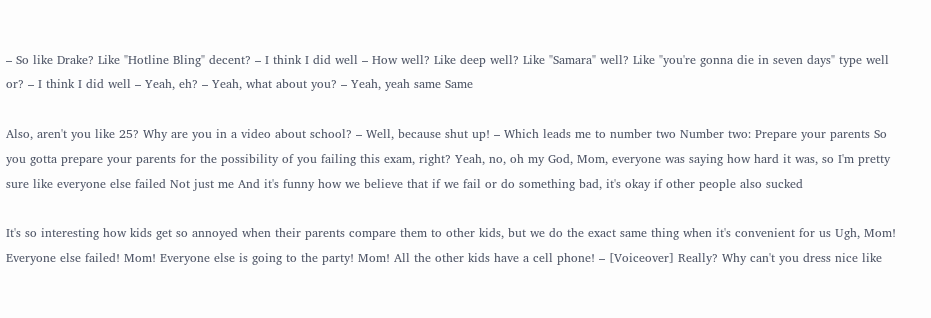– So like Drake? Like "Hotline Bling" decent? – I think I did well – How well? Like deep well? Like "Samara" well? Like "you're gonna die in seven days" type well or? – I think I did well – Yeah, eh? – Yeah, what about you? – Yeah, yeah same Same

Also, aren't you like 25? Why are you in a video about school? – Well, because shut up! – Which leads me to number two Number two: Prepare your parents So you gotta prepare your parents for the possibility of you failing this exam, right? Yeah, no, oh my God, Mom, everyone was saying how hard it was, so I'm pretty sure like everyone else failed Not just me And it's funny how we believe that if we fail or do something bad, it's okay if other people also sucked

It's so interesting how kids get so annoyed when their parents compare them to other kids, but we do the exact same thing when it's convenient for us Ugh, Mom! Everyone else failed! Mom! Everyone else is going to the party! Mom! All the other kids have a cell phone! – [Voiceover] Really? Why can't you dress nice like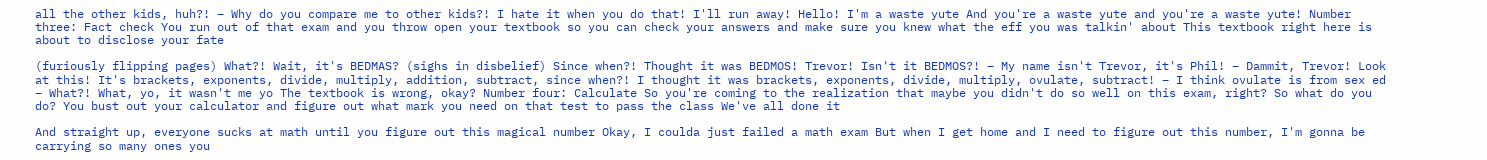all the other kids, huh?! – Why do you compare me to other kids?! I hate it when you do that! I'll run away! Hello! I'm a waste yute And you're a waste yute and you're a waste yute! Number three: Fact check You run out of that exam and you throw open your textbook so you can check your answers and make sure you knew what the eff you was talkin' about This textbook right here is about to disclose your fate

(furiously flipping pages) What?! Wait, it's BEDMAS? (sighs in disbelief) Since when?! Thought it was BEDMOS! Trevor! Isn't it BEDMOS?! – My name isn't Trevor, it's Phil! – Dammit, Trevor! Look at this! It's brackets, exponents, divide, multiply, addition, subtract, since when?! I thought it was brackets, exponents, divide, multiply, ovulate, subtract! – I think ovulate is from sex ed – What?! What, yo, it wasn't me yo The textbook is wrong, okay? Number four: Calculate So you're coming to the realization that maybe you didn't do so well on this exam, right? So what do you do? You bust out your calculator and figure out what mark you need on that test to pass the class We've all done it

And straight up, everyone sucks at math until you figure out this magical number Okay, I coulda just failed a math exam But when I get home and I need to figure out this number, I'm gonna be carrying so many ones you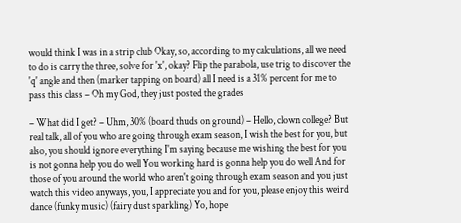would think I was in a strip club Okay, so, according to my calculations, all we need to do is carry the three, solve for 'x', okay? Flip the parabola, use trig to discover the 'q' angle and then (marker tapping on board) all I need is a 31% percent for me to pass this class – Oh my God, they just posted the grades

– What did I get? – Uhm, 30% (board thuds on ground) – Hello, clown college? But real talk, all of you who are going through exam season, I wish the best for you, but also, you should ignore everything I'm saying because me wishing the best for you is not gonna help you do well You working hard is gonna help you do well And for those of you around the world who aren't going through exam season and you just watch this video anyways, you, I appreciate you and for you, please enjoy this weird dance (funky music) (fairy dust sparkling) Yo, hope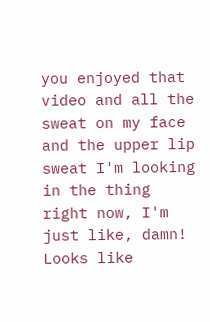you enjoyed that video and all the sweat on my face and the upper lip sweat I'm looking in the thing right now, I'm just like, damn! Looks like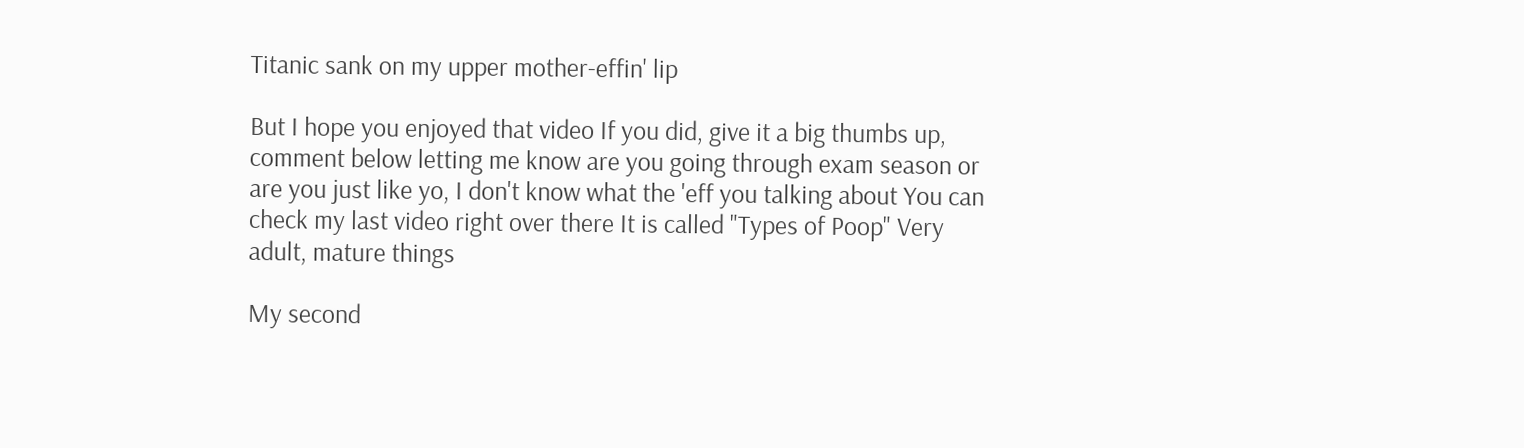Titanic sank on my upper mother-effin' lip

But I hope you enjoyed that video If you did, give it a big thumbs up, comment below letting me know are you going through exam season or are you just like yo, I don't know what the 'eff you talking about You can check my last video right over there It is called "Types of Poop" Very adult, mature things

My second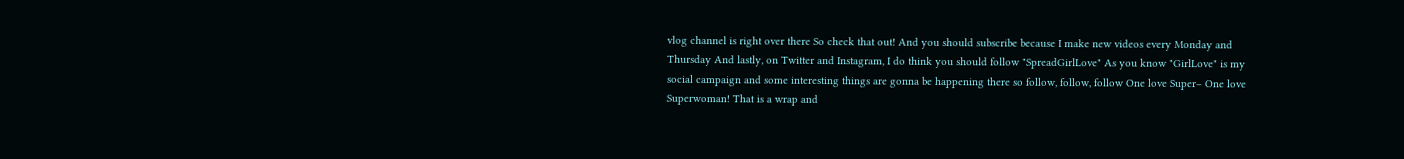vlog channel is right over there So check that out! And you should subscribe because I make new videos every Monday and Thursday And lastly, on Twitter and Instagram, I do think you should follow "SpreadGirlLove" As you know "GirlLove" is my social campaign and some interesting things are gonna be happening there so follow, follow, follow One love Super– One love Superwoman! That is a wrap and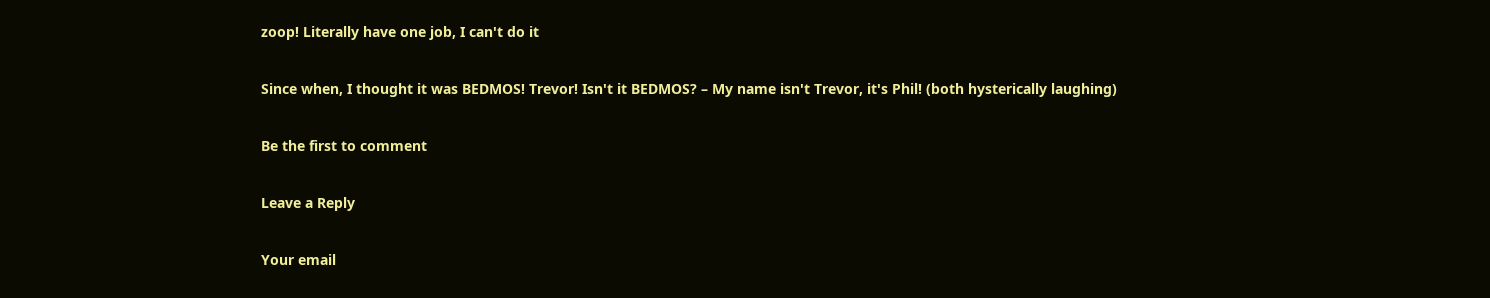zoop! Literally have one job, I can't do it

Since when, I thought it was BEDMOS! Trevor! Isn't it BEDMOS? – My name isn't Trevor, it's Phil! (both hysterically laughing)

Be the first to comment

Leave a Reply

Your email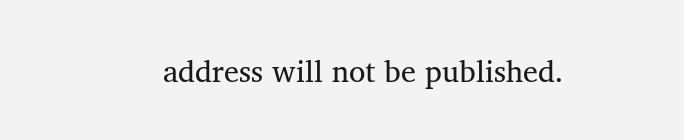address will not be published.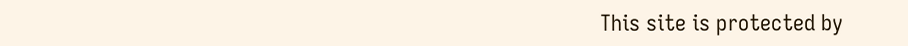This site is protected by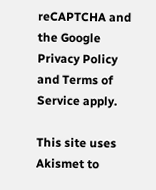reCAPTCHA and the Google Privacy Policy and Terms of Service apply.

This site uses Akismet to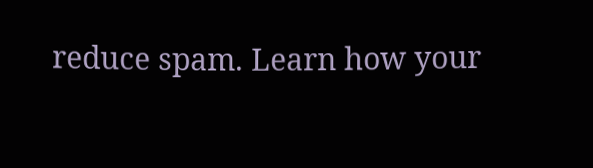reduce spam. Learn how your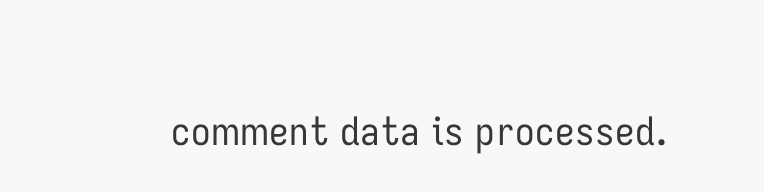comment data is processed.